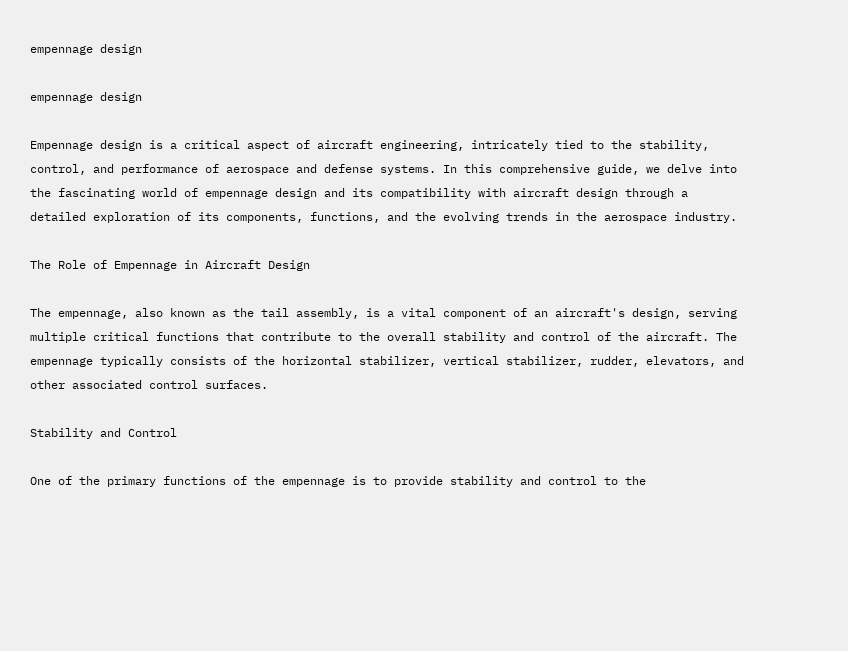empennage design

empennage design

Empennage design is a critical aspect of aircraft engineering, intricately tied to the stability, control, and performance of aerospace and defense systems. In this comprehensive guide, we delve into the fascinating world of empennage design and its compatibility with aircraft design through a detailed exploration of its components, functions, and the evolving trends in the aerospace industry.

The Role of Empennage in Aircraft Design

The empennage, also known as the tail assembly, is a vital component of an aircraft's design, serving multiple critical functions that contribute to the overall stability and control of the aircraft. The empennage typically consists of the horizontal stabilizer, vertical stabilizer, rudder, elevators, and other associated control surfaces.

Stability and Control

One of the primary functions of the empennage is to provide stability and control to the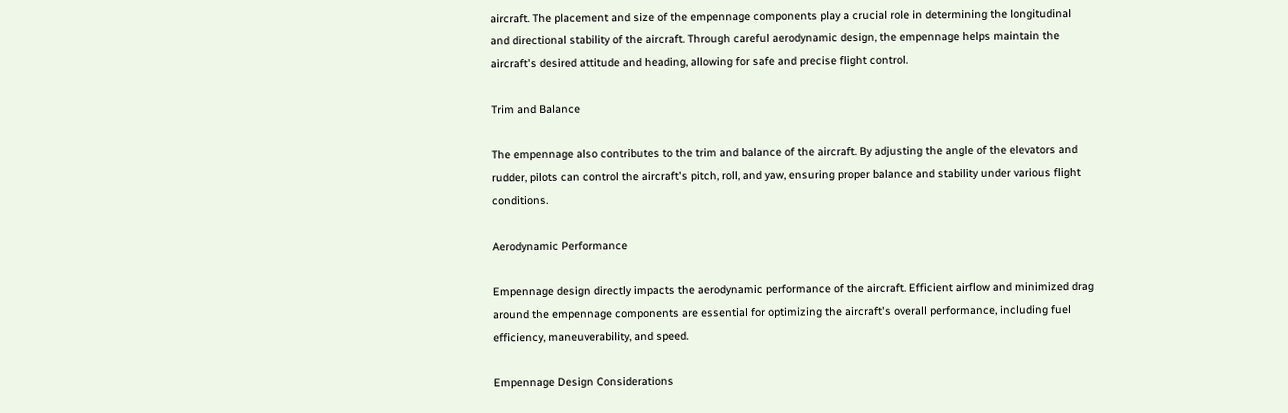aircraft. The placement and size of the empennage components play a crucial role in determining the longitudinal and directional stability of the aircraft. Through careful aerodynamic design, the empennage helps maintain the aircraft's desired attitude and heading, allowing for safe and precise flight control.

Trim and Balance

The empennage also contributes to the trim and balance of the aircraft. By adjusting the angle of the elevators and rudder, pilots can control the aircraft's pitch, roll, and yaw, ensuring proper balance and stability under various flight conditions.

Aerodynamic Performance

Empennage design directly impacts the aerodynamic performance of the aircraft. Efficient airflow and minimized drag around the empennage components are essential for optimizing the aircraft's overall performance, including fuel efficiency, maneuverability, and speed.

Empennage Design Considerations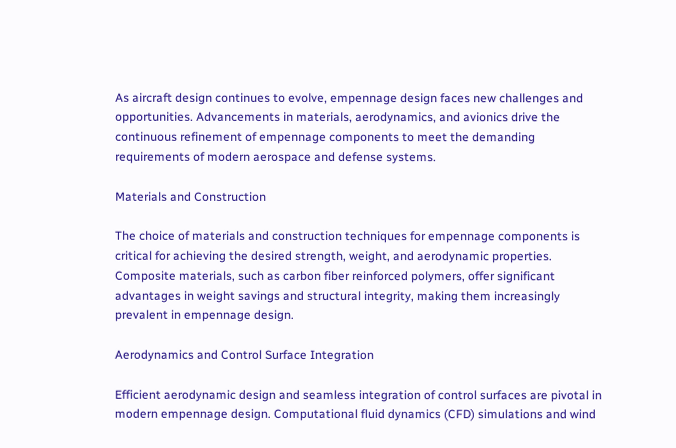As aircraft design continues to evolve, empennage design faces new challenges and opportunities. Advancements in materials, aerodynamics, and avionics drive the continuous refinement of empennage components to meet the demanding requirements of modern aerospace and defense systems.

Materials and Construction

The choice of materials and construction techniques for empennage components is critical for achieving the desired strength, weight, and aerodynamic properties. Composite materials, such as carbon fiber reinforced polymers, offer significant advantages in weight savings and structural integrity, making them increasingly prevalent in empennage design.

Aerodynamics and Control Surface Integration

Efficient aerodynamic design and seamless integration of control surfaces are pivotal in modern empennage design. Computational fluid dynamics (CFD) simulations and wind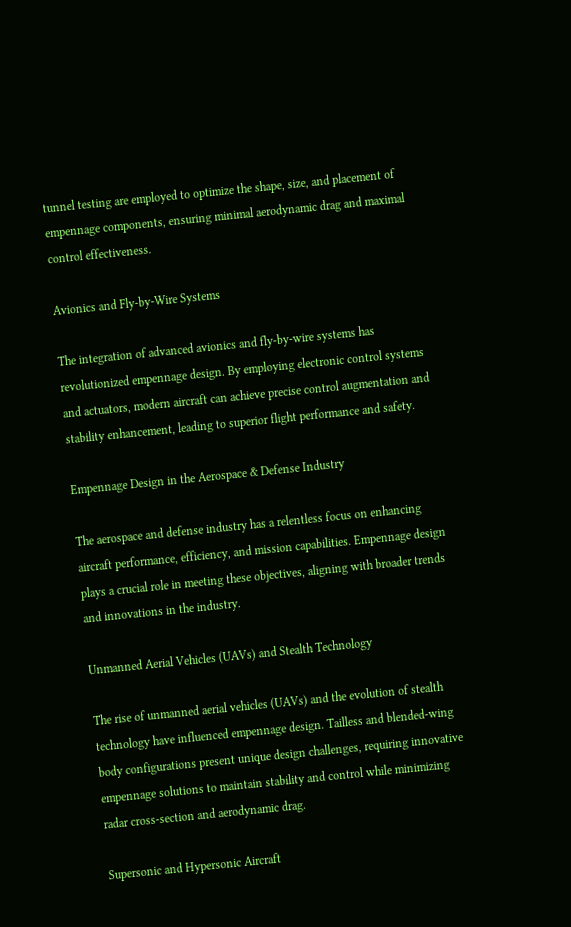tunnel testing are employed to optimize the shape, size, and placement of empennage components, ensuring minimal aerodynamic drag and maximal control effectiveness.

Avionics and Fly-by-Wire Systems

The integration of advanced avionics and fly-by-wire systems has revolutionized empennage design. By employing electronic control systems and actuators, modern aircraft can achieve precise control augmentation and stability enhancement, leading to superior flight performance and safety.

Empennage Design in the Aerospace & Defense Industry

The aerospace and defense industry has a relentless focus on enhancing aircraft performance, efficiency, and mission capabilities. Empennage design plays a crucial role in meeting these objectives, aligning with broader trends and innovations in the industry.

Unmanned Aerial Vehicles (UAVs) and Stealth Technology

The rise of unmanned aerial vehicles (UAVs) and the evolution of stealth technology have influenced empennage design. Tailless and blended-wing body configurations present unique design challenges, requiring innovative empennage solutions to maintain stability and control while minimizing radar cross-section and aerodynamic drag.

Supersonic and Hypersonic Aircraft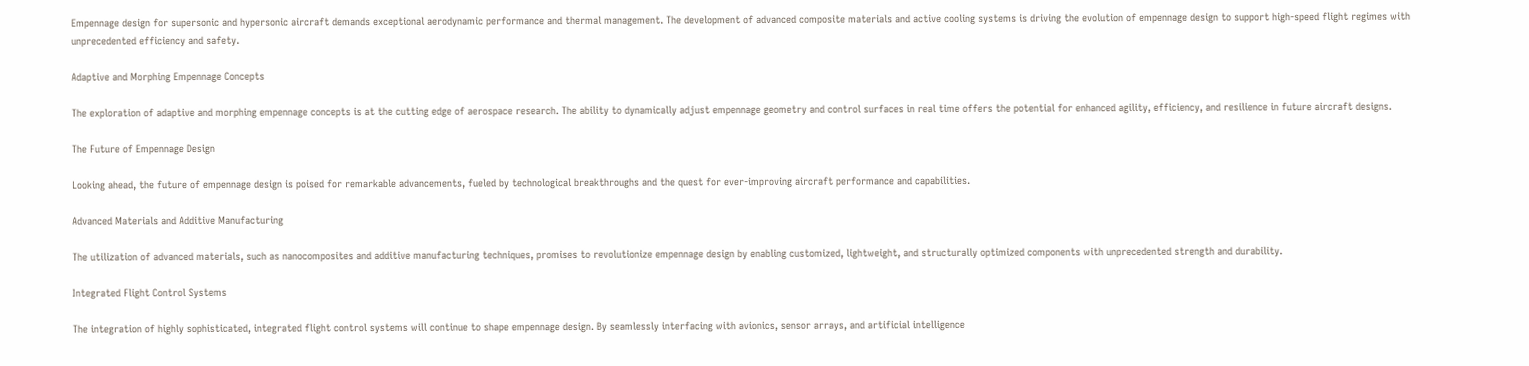Empennage design for supersonic and hypersonic aircraft demands exceptional aerodynamic performance and thermal management. The development of advanced composite materials and active cooling systems is driving the evolution of empennage design to support high-speed flight regimes with unprecedented efficiency and safety.

Adaptive and Morphing Empennage Concepts

The exploration of adaptive and morphing empennage concepts is at the cutting edge of aerospace research. The ability to dynamically adjust empennage geometry and control surfaces in real time offers the potential for enhanced agility, efficiency, and resilience in future aircraft designs.

The Future of Empennage Design

Looking ahead, the future of empennage design is poised for remarkable advancements, fueled by technological breakthroughs and the quest for ever-improving aircraft performance and capabilities.

Advanced Materials and Additive Manufacturing

The utilization of advanced materials, such as nanocomposites and additive manufacturing techniques, promises to revolutionize empennage design by enabling customized, lightweight, and structurally optimized components with unprecedented strength and durability.

Integrated Flight Control Systems

The integration of highly sophisticated, integrated flight control systems will continue to shape empennage design. By seamlessly interfacing with avionics, sensor arrays, and artificial intelligence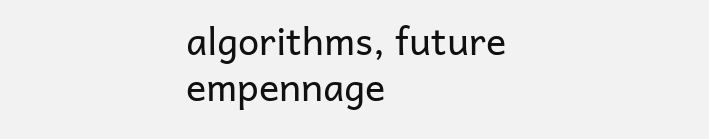algorithms, future empennage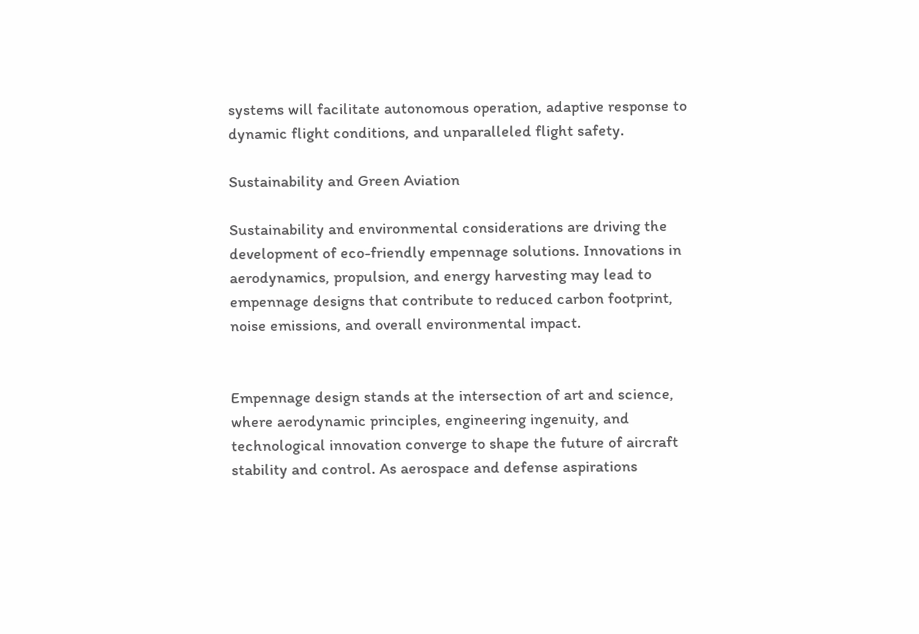systems will facilitate autonomous operation, adaptive response to dynamic flight conditions, and unparalleled flight safety.

Sustainability and Green Aviation

Sustainability and environmental considerations are driving the development of eco-friendly empennage solutions. Innovations in aerodynamics, propulsion, and energy harvesting may lead to empennage designs that contribute to reduced carbon footprint, noise emissions, and overall environmental impact.


Empennage design stands at the intersection of art and science, where aerodynamic principles, engineering ingenuity, and technological innovation converge to shape the future of aircraft stability and control. As aerospace and defense aspirations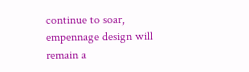continue to soar, empennage design will remain a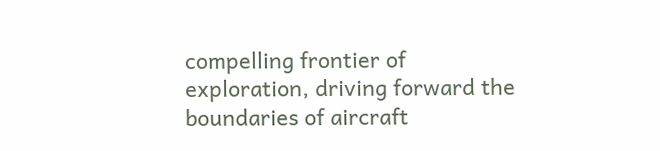compelling frontier of exploration, driving forward the boundaries of aircraft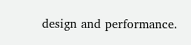design and performance.